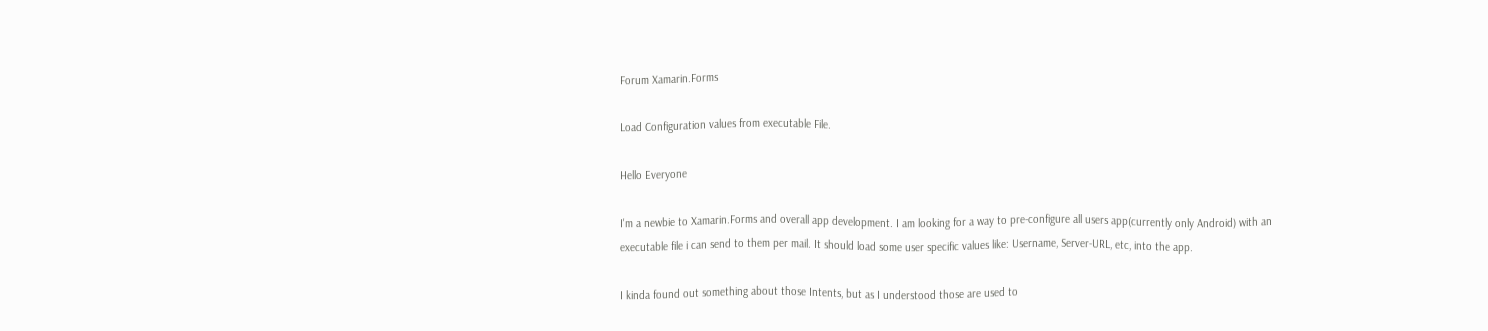Forum Xamarin.Forms

Load Configuration values from executable File.

Hello Everyone

I'm a newbie to Xamarin.Forms and overall app development. I am looking for a way to pre-configure all users app(currently only Android) with an executable file i can send to them per mail. It should load some user specific values like: Username, Server-URL, etc, into the app.

I kinda found out something about those Intents, but as I understood those are used to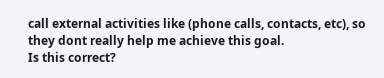call external activities like (phone calls, contacts, etc), so they dont really help me achieve this goal.
Is this correct?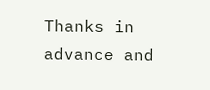Thanks in advance and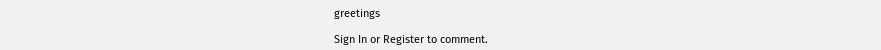greetings

Sign In or Register to comment.